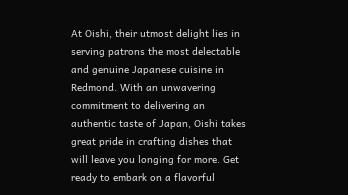At Oishi, their utmost delight lies in serving patrons the most delectable and genuine Japanese cuisine in Redmond. With an unwavering commitment to delivering an authentic taste of Japan, Oishi takes great pride in crafting dishes that will leave you longing for more. Get ready to embark on a flavorful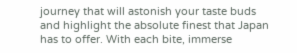journey that will astonish your taste buds and highlight the absolute finest that Japan has to offer. With each bite, immerse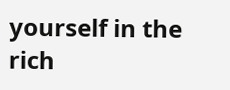yourself in the rich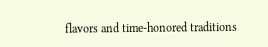flavors and time-honored traditions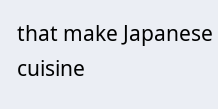that make Japanese cuisine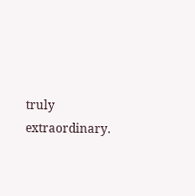truly extraordinary.